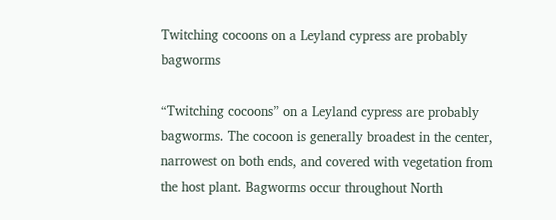Twitching cocoons on a Leyland cypress are probably bagworms

“Twitching cocoons” on a Leyland cypress are probably bagworms. The cocoon is generally broadest in the center, narrowest on both ends, and covered with vegetation from the host plant. Bagworms occur throughout North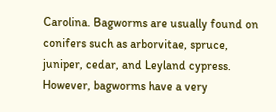Carolina. Bagworms are usually found on conifers such as arborvitae, spruce, juniper, cedar, and Leyland cypress. However, bagworms have a very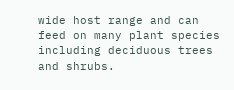wide host range and can feed on many plant species including deciduous trees and shrubs.